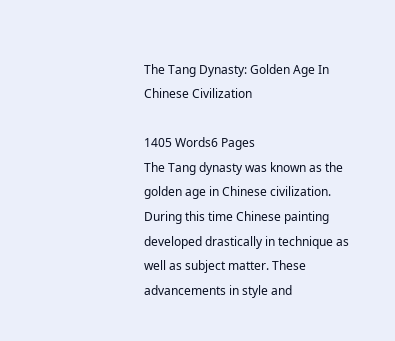The Tang Dynasty: Golden Age In Chinese Civilization

1405 Words6 Pages
The Tang dynasty was known as the golden age in Chinese civilization. During this time Chinese painting developed drastically in technique as well as subject matter. These advancements in style and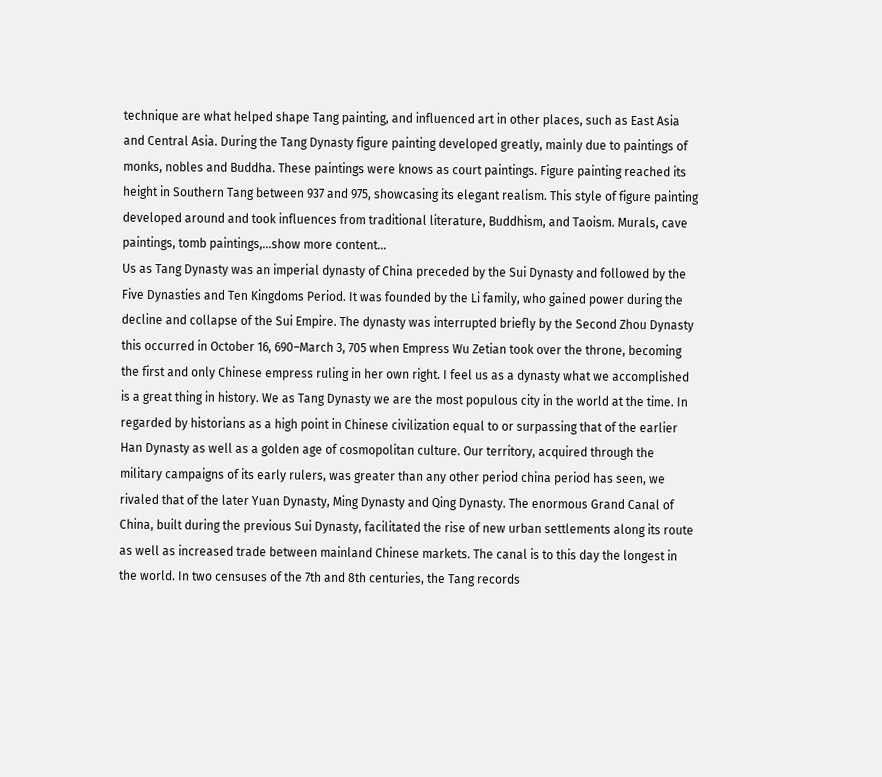technique are what helped shape Tang painting, and influenced art in other places, such as East Asia and Central Asia. During the Tang Dynasty figure painting developed greatly, mainly due to paintings of monks, nobles and Buddha. These paintings were knows as court paintings. Figure painting reached its height in Southern Tang between 937 and 975, showcasing its elegant realism. This style of figure painting developed around and took influences from traditional literature, Buddhism, and Taoism. Murals, cave paintings, tomb paintings,…show more content…
Us as Tang Dynasty was an imperial dynasty of China preceded by the Sui Dynasty and followed by the Five Dynasties and Ten Kingdoms Period. It was founded by the Li family, who gained power during the decline and collapse of the Sui Empire. The dynasty was interrupted briefly by the Second Zhou Dynasty this occurred in October 16, 690–March 3, 705 when Empress Wu Zetian took over the throne, becoming the first and only Chinese empress ruling in her own right. I feel us as a dynasty what we accomplished is a great thing in history. We as Tang Dynasty we are the most populous city in the world at the time. In regarded by historians as a high point in Chinese civilization equal to or surpassing that of the earlier Han Dynasty as well as a golden age of cosmopolitan culture. Our territory, acquired through the military campaigns of its early rulers, was greater than any other period china period has seen, we rivaled that of the later Yuan Dynasty, Ming Dynasty and Qing Dynasty. The enormous Grand Canal of China, built during the previous Sui Dynasty, facilitated the rise of new urban settlements along its route as well as increased trade between mainland Chinese markets. The canal is to this day the longest in the world. In two censuses of the 7th and 8th centuries, the Tang records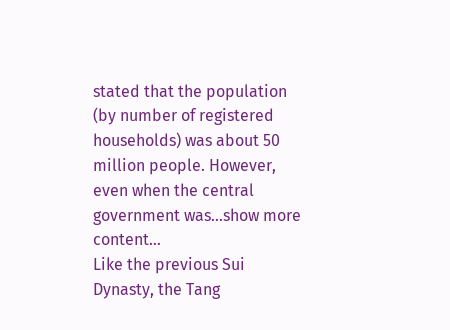stated that the population (by number of registered households) was about 50 million people. However, even when the central government was…show more content…
Like the previous Sui Dynasty, the Tang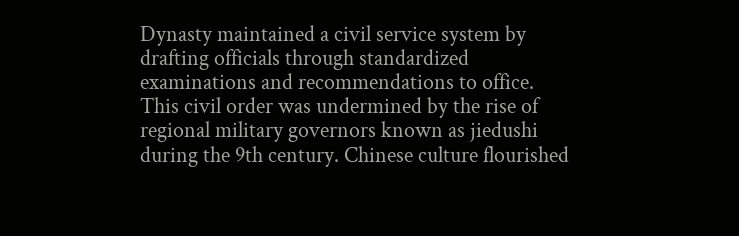Dynasty maintained a civil service system by drafting officials through standardized examinations and recommendations to office. This civil order was undermined by the rise of regional military governors known as jiedushi during the 9th century. Chinese culture flourished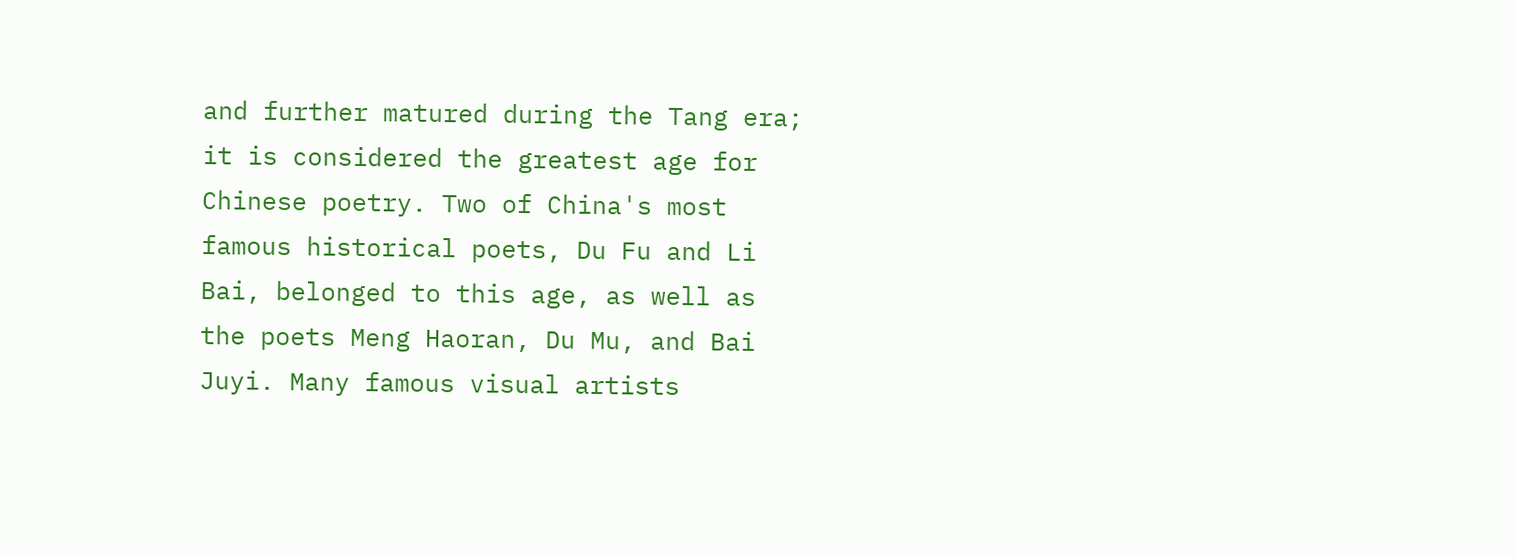and further matured during the Tang era; it is considered the greatest age for Chinese poetry. Two of China's most famous historical poets, Du Fu and Li Bai, belonged to this age, as well as the poets Meng Haoran, Du Mu, and Bai Juyi. Many famous visual artists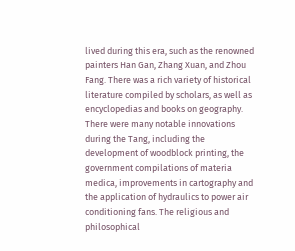lived during this era, such as the renowned painters Han Gan, Zhang Xuan, and Zhou Fang. There was a rich variety of historical literature compiled by scholars, as well as encyclopedias and books on geography. There were many notable innovations during the Tang, including the development of woodblock printing, the government compilations of materia medica, improvements in cartography and the application of hydraulics to power air conditioning fans. The religious and philosophical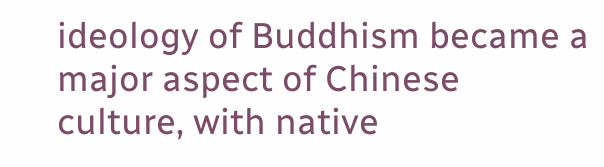ideology of Buddhism became a major aspect of Chinese culture, with native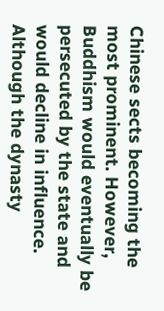Chinese sects becoming the most prominent. However, Buddhism would eventually be persecuted by the state and would decline in influence. Although the dynasty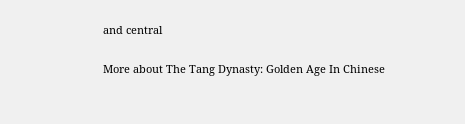and central

More about The Tang Dynasty: Golden Age In Chinese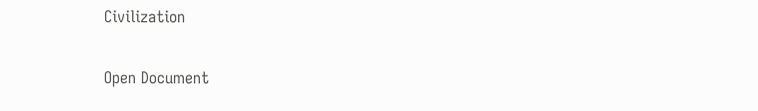Civilization

Open Document